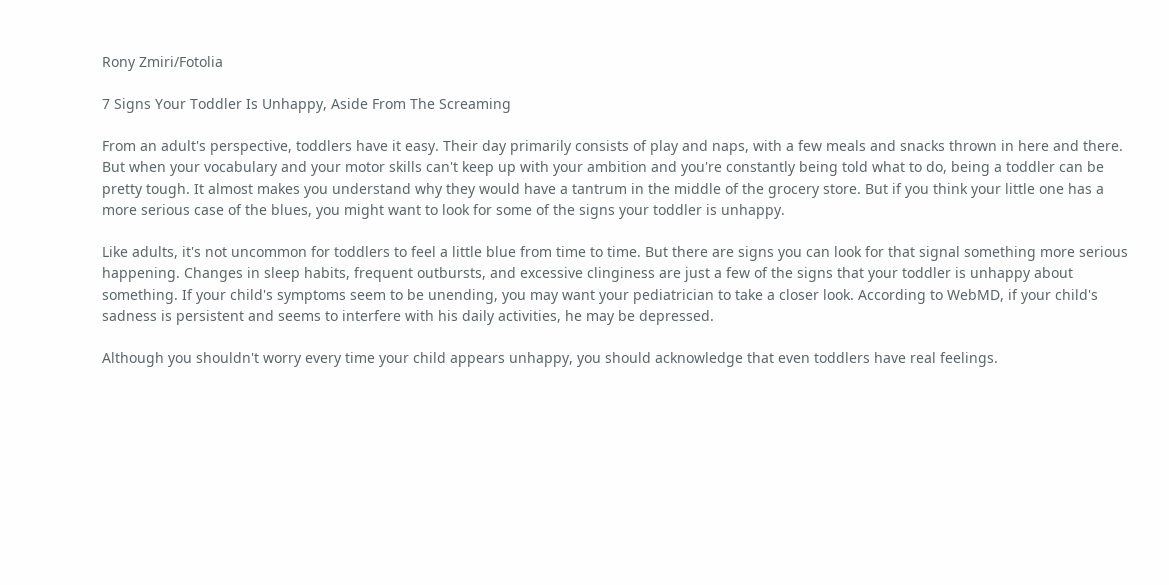Rony Zmiri/Fotolia

7 Signs Your Toddler Is Unhappy, Aside From The Screaming

From an adult's perspective, toddlers have it easy. Their day primarily consists of play and naps, with a few meals and snacks thrown in here and there. But when your vocabulary and your motor skills can't keep up with your ambition and you're constantly being told what to do, being a toddler can be pretty tough. It almost makes you understand why they would have a tantrum in the middle of the grocery store. But if you think your little one has a more serious case of the blues, you might want to look for some of the signs your toddler is unhappy.

Like adults, it's not uncommon for toddlers to feel a little blue from time to time. But there are signs you can look for that signal something more serious happening. Changes in sleep habits, frequent outbursts, and excessive clinginess are just a few of the signs that your toddler is unhappy about something. If your child's symptoms seem to be unending, you may want your pediatrician to take a closer look. According to WebMD, if your child's sadness is persistent and seems to interfere with his daily activities, he may be depressed.

Although you shouldn't worry every time your child appears unhappy, you should acknowledge that even toddlers have real feelings.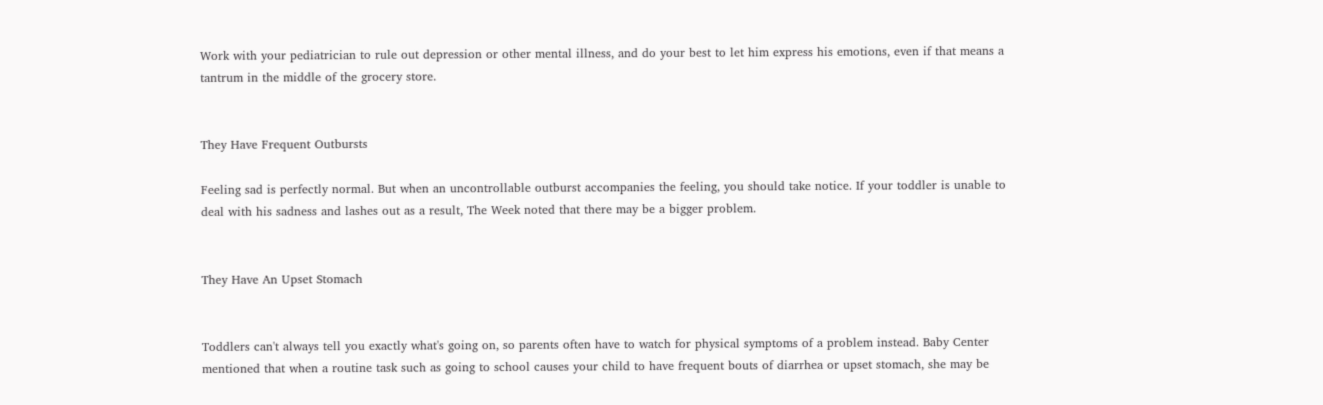Work with your pediatrician to rule out depression or other mental illness, and do your best to let him express his emotions, even if that means a tantrum in the middle of the grocery store.


They Have Frequent Outbursts

Feeling sad is perfectly normal. But when an uncontrollable outburst accompanies the feeling, you should take notice. If your toddler is unable to deal with his sadness and lashes out as a result, The Week noted that there may be a bigger problem.


They Have An Upset Stomach


Toddlers can't always tell you exactly what's going on, so parents often have to watch for physical symptoms of a problem instead. Baby Center mentioned that when a routine task such as going to school causes your child to have frequent bouts of diarrhea or upset stomach, she may be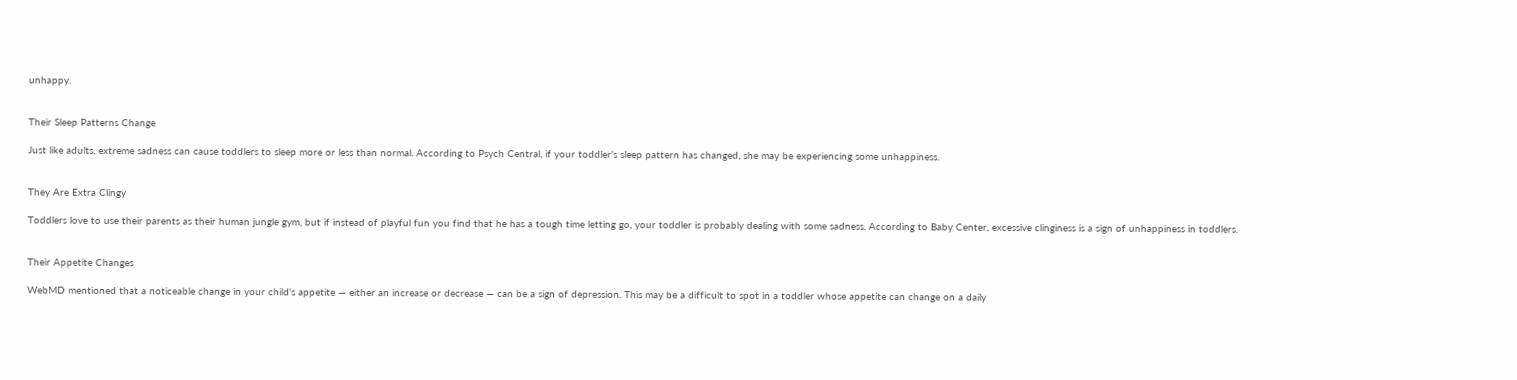unhappy.


Their Sleep Patterns Change

Just like adults, extreme sadness can cause toddlers to sleep more or less than normal. According to Psych Central, if your toddler's sleep pattern has changed, she may be experiencing some unhappiness.


They Are Extra Clingy

Toddlers love to use their parents as their human jungle gym, but if instead of playful fun you find that he has a tough time letting go, your toddler is probably dealing with some sadness. According to Baby Center, excessive clinginess is a sign of unhappiness in toddlers.


Their Appetite Changes

WebMD mentioned that a noticeable change in your child's appetite — either an increase or decrease — can be a sign of depression. This may be a difficult to spot in a toddler whose appetite can change on a daily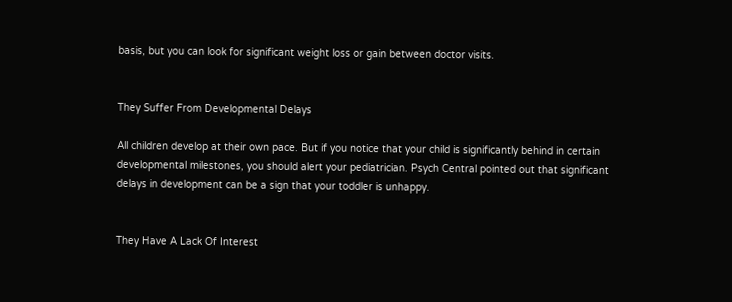basis, but you can look for significant weight loss or gain between doctor visits.


They Suffer From Developmental Delays

All children develop at their own pace. But if you notice that your child is significantly behind in certain developmental milestones, you should alert your pediatrician. Psych Central pointed out that significant delays in development can be a sign that your toddler is unhappy.


They Have A Lack Of Interest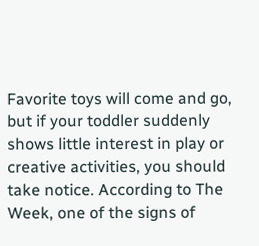Favorite toys will come and go, but if your toddler suddenly shows little interest in play or creative activities, you should take notice. According to The Week, one of the signs of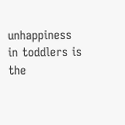unhappiness in toddlers is the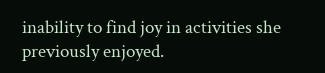inability to find joy in activities she previously enjoyed.